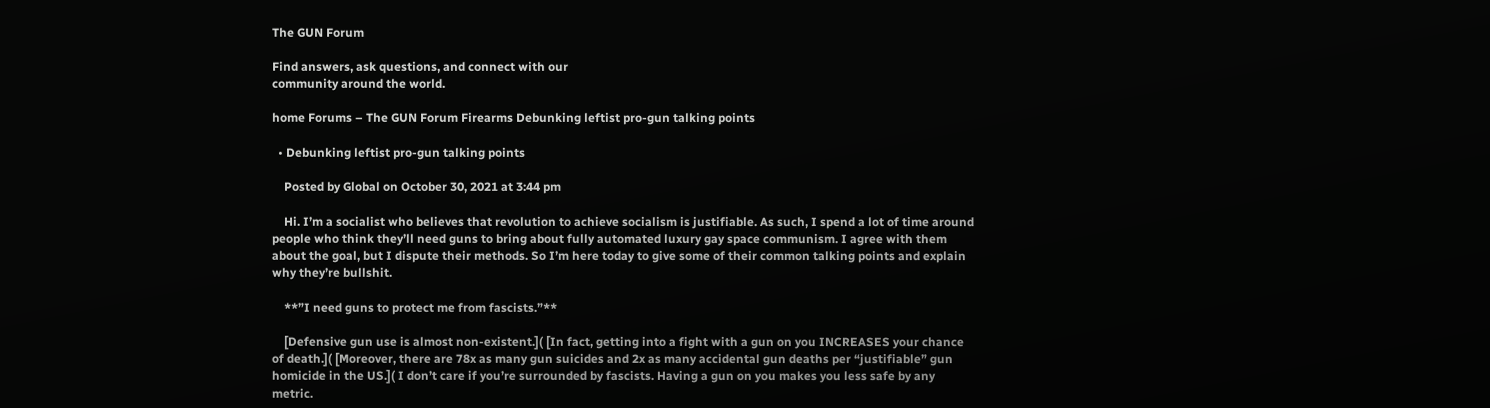The GUN Forum

Find answers, ask questions, and connect with our
community around the world.

home Forums – The GUN Forum Firearms Debunking leftist pro-gun talking points

  • Debunking leftist pro-gun talking points

    Posted by Global on October 30, 2021 at 3:44 pm

    Hi. I’m a socialist who believes that revolution to achieve socialism is justifiable. As such, I spend a lot of time around people who think they’ll need guns to bring about fully automated luxury gay space communism. I agree with them about the goal, but I dispute their methods. So I’m here today to give some of their common talking points and explain why they’re bullshit.

    **”I need guns to protect me from fascists.”**

    [Defensive gun use is almost non-existent.]( [In fact, getting into a fight with a gun on you INCREASES your chance of death.]( [Moreover, there are 78x as many gun suicides and 2x as many accidental gun deaths per “justifiable” gun homicide in the US.]( I don’t care if you’re surrounded by fascists. Having a gun on you makes you less safe by any metric.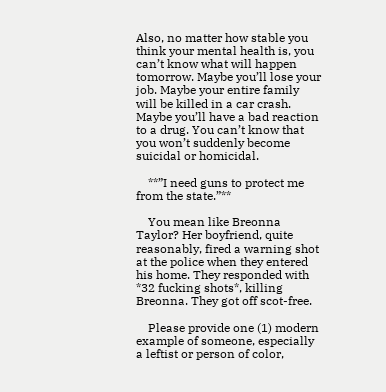Also, no matter how stable you think your mental health is, you can’t know what will happen tomorrow. Maybe you’ll lose your job. Maybe your entire family will be killed in a car crash. Maybe you’ll have a bad reaction to a drug. You can’t know that you won’t suddenly become suicidal or homicidal.

    **”I need guns to protect me from the state.”**

    You mean like Breonna Taylor? Her boyfriend, quite reasonably, fired a warning shot at the police when they entered his home. They responded with *32 fucking shots*, killing Breonna. They got off scot-free.

    Please provide one (1) modern example of someone, especially a leftist or person of color,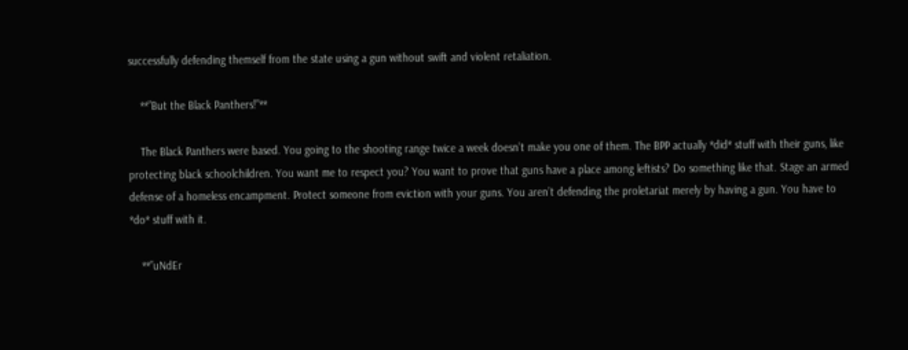successfully defending themself from the state using a gun without swift and violent retaliation.

    **”But the Black Panthers!”**

    The Black Panthers were based. You going to the shooting range twice a week doesn’t make you one of them. The BPP actually *did* stuff with their guns, like protecting black schoolchildren. You want me to respect you? You want to prove that guns have a place among leftists? Do something like that. Stage an armed defense of a homeless encampment. Protect someone from eviction with your guns. You aren’t defending the proletariat merely by having a gun. You have to *do* stuff with it.

    **”uNdEr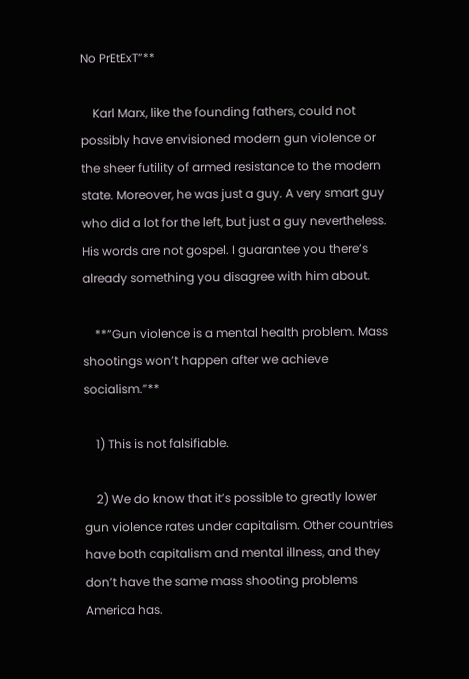No PrEtExT”**

    Karl Marx, like the founding fathers, could not possibly have envisioned modern gun violence or the sheer futility of armed resistance to the modern state. Moreover, he was just a guy. A very smart guy who did a lot for the left, but just a guy nevertheless. His words are not gospel. I guarantee you there’s already something you disagree with him about.

    **”Gun violence is a mental health problem. Mass shootings won’t happen after we achieve socialism.”**

    1) This is not falsifiable.

    2) We do know that it’s possible to greatly lower gun violence rates under capitalism. Other countries have both capitalism and mental illness, and they don’t have the same mass shooting problems America has.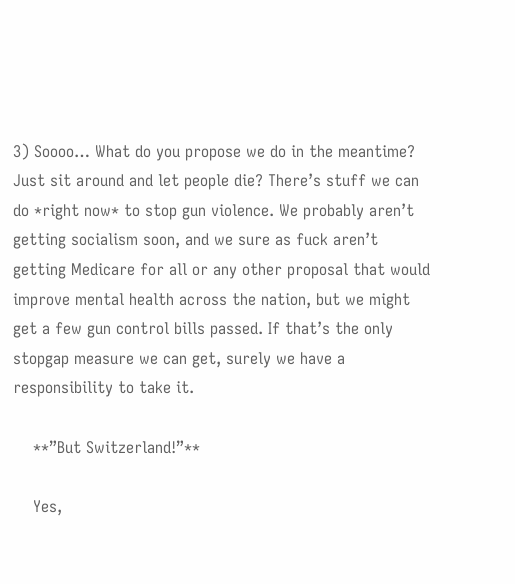3) Soooo… What do you propose we do in the meantime? Just sit around and let people die? There’s stuff we can do *right now* to stop gun violence. We probably aren’t getting socialism soon, and we sure as fuck aren’t getting Medicare for all or any other proposal that would improve mental health across the nation, but we might get a few gun control bills passed. If that’s the only stopgap measure we can get, surely we have a responsibility to take it.

    **”But Switzerland!”**

    Yes,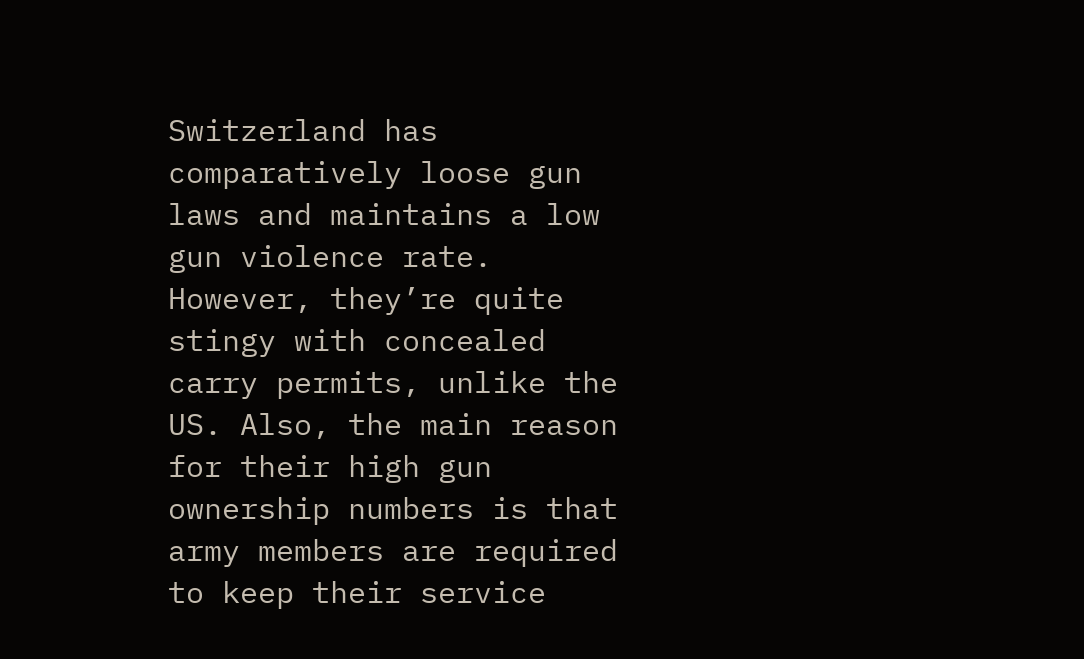Switzerland has comparatively loose gun laws and maintains a low gun violence rate. However, they’re quite stingy with concealed carry permits, unlike the US. Also, the main reason for their high gun ownership numbers is that army members are required to keep their service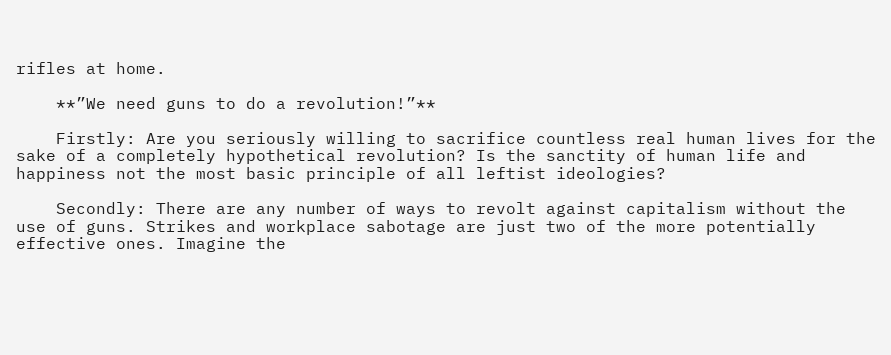rifles at home.

    **”We need guns to do a revolution!”**

    Firstly: Are you seriously willing to sacrifice countless real human lives for the sake of a completely hypothetical revolution? Is the sanctity of human life and happiness not the most basic principle of all leftist ideologies?

    Secondly: There are any number of ways to revolt against capitalism without the use of guns. Strikes and workplace sabotage are just two of the more potentially effective ones. Imagine the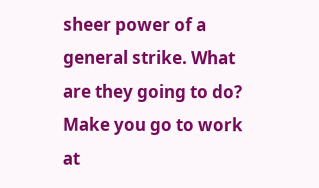sheer power of a general strike. What are they going to do? Make you go to work at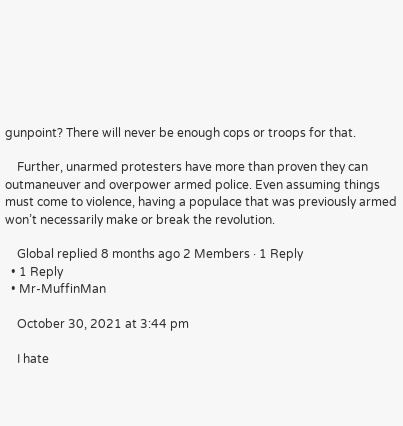gunpoint? There will never be enough cops or troops for that.

    Further, unarmed protesters have more than proven they can outmaneuver and overpower armed police. Even assuming things must come to violence, having a populace that was previously armed won’t necessarily make or break the revolution.

    Global replied 8 months ago 2 Members · 1 Reply
  • 1 Reply
  • Mr-MuffinMan

    October 30, 2021 at 3:44 pm

    I hate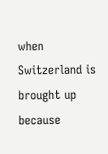when Switzerland is brought up because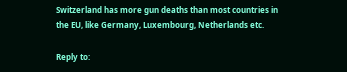Switzerland has more gun deaths than most countries in the EU, like Germany, Luxembourg, Netherlands etc.

Reply to: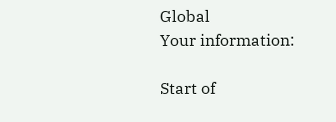Global
Your information:

Start of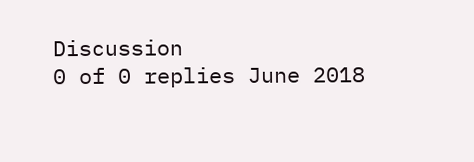Discussion
0 of 0 replies June 2018